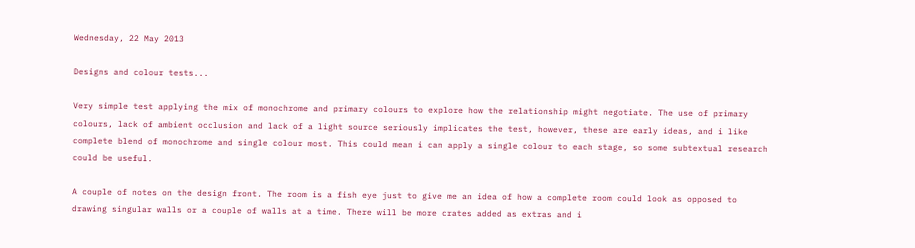Wednesday, 22 May 2013

Designs and colour tests...

Very simple test applying the mix of monochrome and primary colours to explore how the relationship might negotiate. The use of primary colours, lack of ambient occlusion and lack of a light source seriously implicates the test, however, these are early ideas, and i like complete blend of monochrome and single colour most. This could mean i can apply a single colour to each stage, so some subtextual research could be useful.

A couple of notes on the design front. The room is a fish eye just to give me an idea of how a complete room could look as opposed to drawing singular walls or a couple of walls at a time. There will be more crates added as extras and i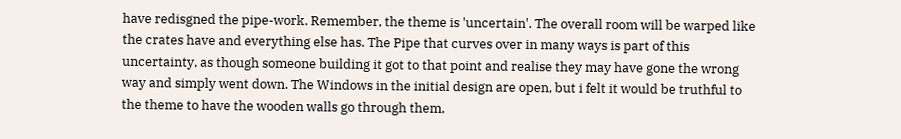have redisgned the pipe-work. Remember, the theme is 'uncertain'. The overall room will be warped like the crates have and everything else has. The Pipe that curves over in many ways is part of this uncertainty, as though someone building it got to that point and realise they may have gone the wrong way and simply went down. The Windows in the initial design are open, but i felt it would be truthful to the theme to have the wooden walls go through them,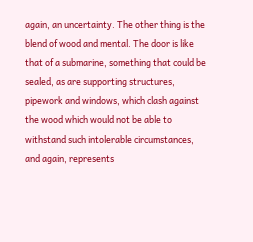again, an uncertainty. The other thing is the blend of wood and mental. The door is like that of a submarine, something that could be sealed, as are supporting structures, pipework and windows, which clash against the wood which would not be able to withstand such intolerable circumstances, and again, represents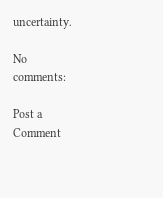uncertainty.

No comments:

Post a Comment